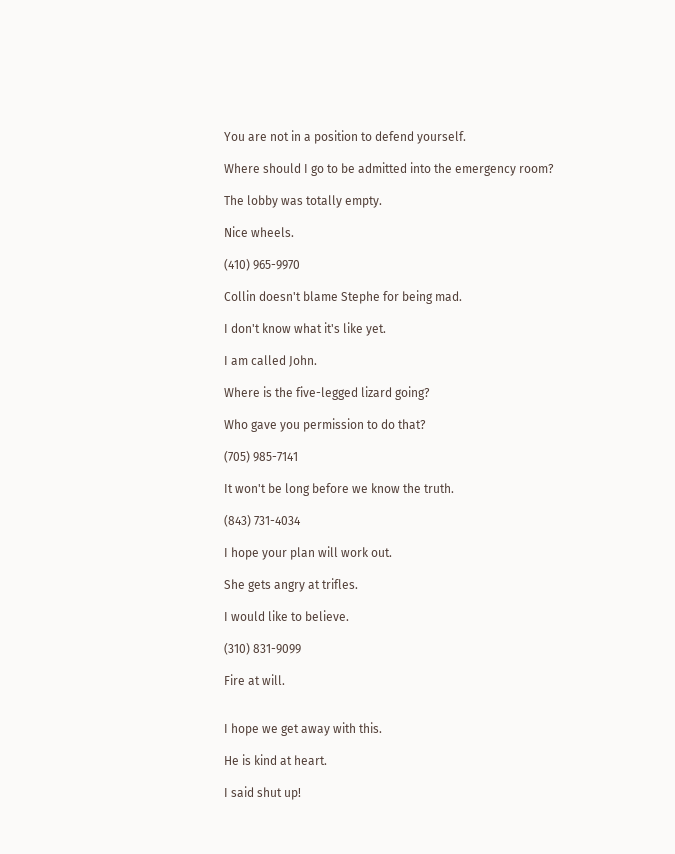You are not in a position to defend yourself.

Where should I go to be admitted into the emergency room?

The lobby was totally empty.

Nice wheels.

(410) 965-9970

Collin doesn't blame Stephe for being mad.

I don't know what it's like yet.

I am called John.

Where is the five-legged lizard going?

Who gave you permission to do that?

(705) 985-7141

It won't be long before we know the truth.

(843) 731-4034

I hope your plan will work out.

She gets angry at trifles.

I would like to believe.

(310) 831-9099

Fire at will.


I hope we get away with this.

He is kind at heart.

I said shut up!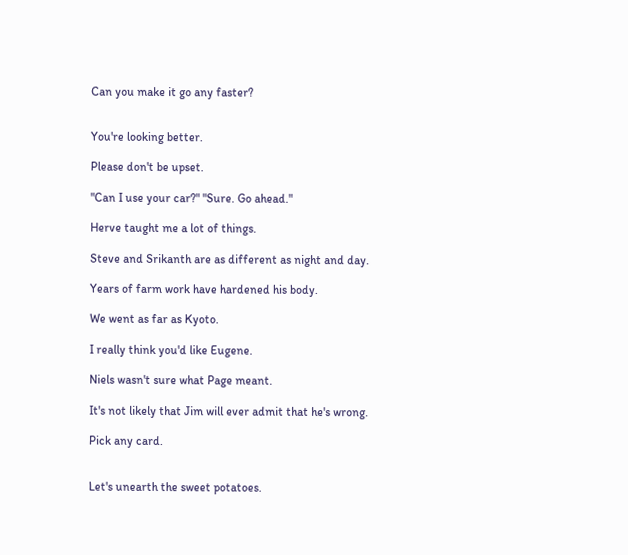Can you make it go any faster?


You're looking better.

Please don't be upset.

"Can I use your car?" "Sure. Go ahead."

Herve taught me a lot of things.

Steve and Srikanth are as different as night and day.

Years of farm work have hardened his body.

We went as far as Kyoto.

I really think you'd like Eugene.

Niels wasn't sure what Page meant.

It's not likely that Jim will ever admit that he's wrong.

Pick any card.


Let's unearth the sweet potatoes.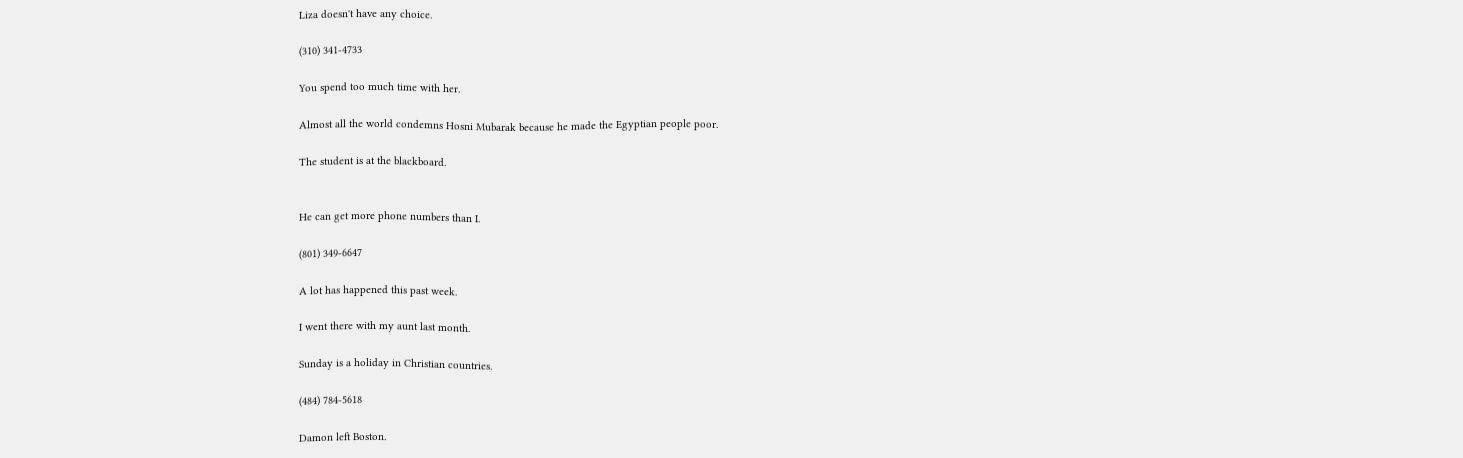Liza doesn't have any choice.

(310) 341-4733

You spend too much time with her.

Almost all the world condemns Hosni Mubarak because he made the Egyptian people poor.

The student is at the blackboard.


He can get more phone numbers than I.

(801) 349-6647

A lot has happened this past week.

I went there with my aunt last month.

Sunday is a holiday in Christian countries.

(484) 784-5618

Damon left Boston.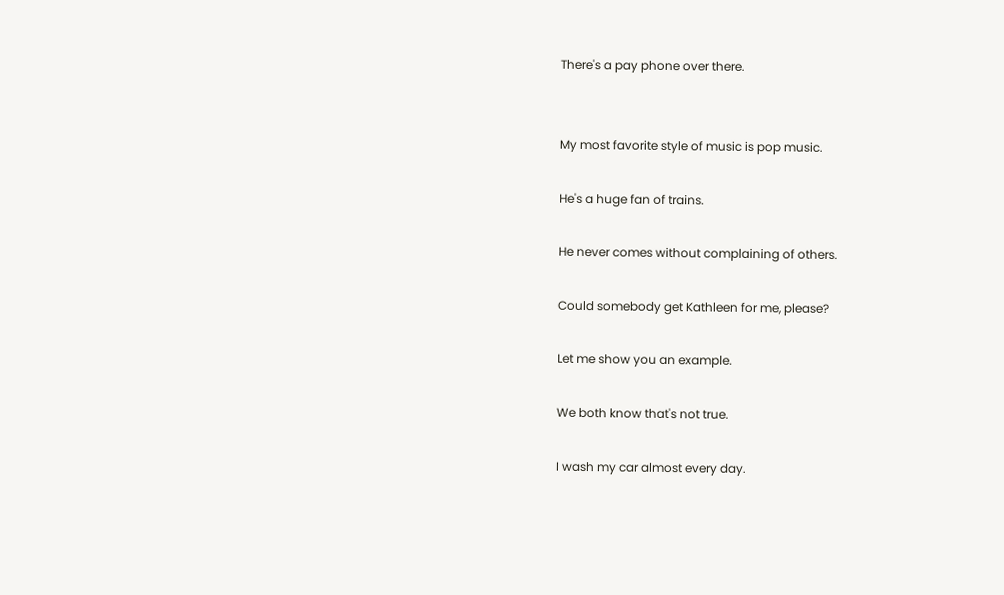There's a pay phone over there.


My most favorite style of music is pop music.

He's a huge fan of trains.

He never comes without complaining of others.

Could somebody get Kathleen for me, please?

Let me show you an example.

We both know that's not true.

I wash my car almost every day.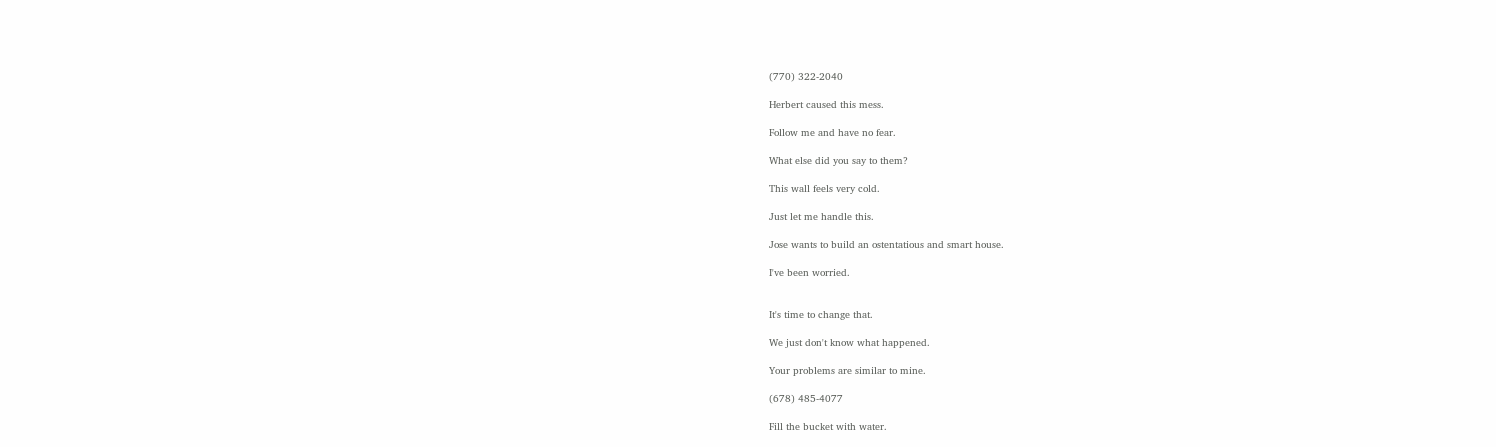(770) 322-2040

Herbert caused this mess.

Follow me and have no fear.

What else did you say to them?

This wall feels very cold.

Just let me handle this.

Jose wants to build an ostentatious and smart house.

I've been worried.


It's time to change that.

We just don't know what happened.

Your problems are similar to mine.

(678) 485-4077

Fill the bucket with water.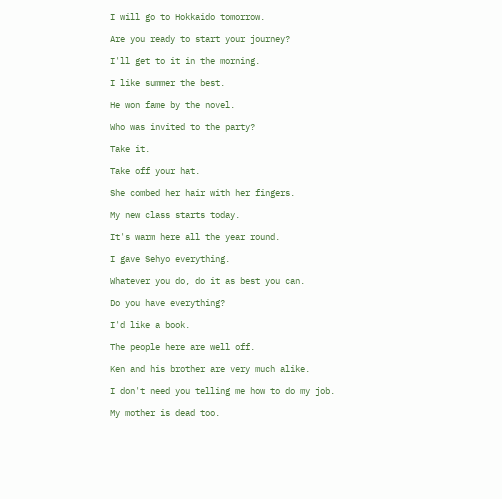I will go to Hokkaido tomorrow.

Are you ready to start your journey?

I'll get to it in the morning.

I like summer the best.

He won fame by the novel.

Who was invited to the party?

Take it.

Take off your hat.

She combed her hair with her fingers.

My new class starts today.

It's warm here all the year round.

I gave Sehyo everything.

Whatever you do, do it as best you can.

Do you have everything?

I'd like a book.

The people here are well off.

Ken and his brother are very much alike.

I don't need you telling me how to do my job.

My mother is dead too.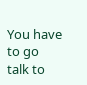You have to go talk to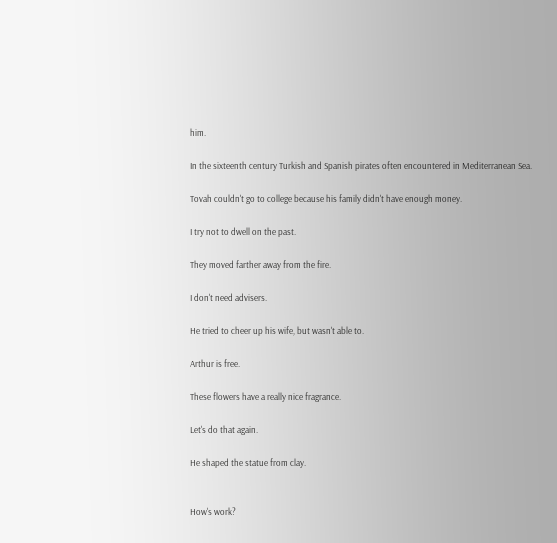him.

In the sixteenth century Turkish and Spanish pirates often encountered in Mediterranean Sea.

Tovah couldn't go to college because his family didn't have enough money.

I try not to dwell on the past.

They moved farther away from the fire.

I don't need advisers.

He tried to cheer up his wife, but wasn't able to.

Arthur is free.

These flowers have a really nice fragrance.

Let's do that again.

He shaped the statue from clay.


How's work?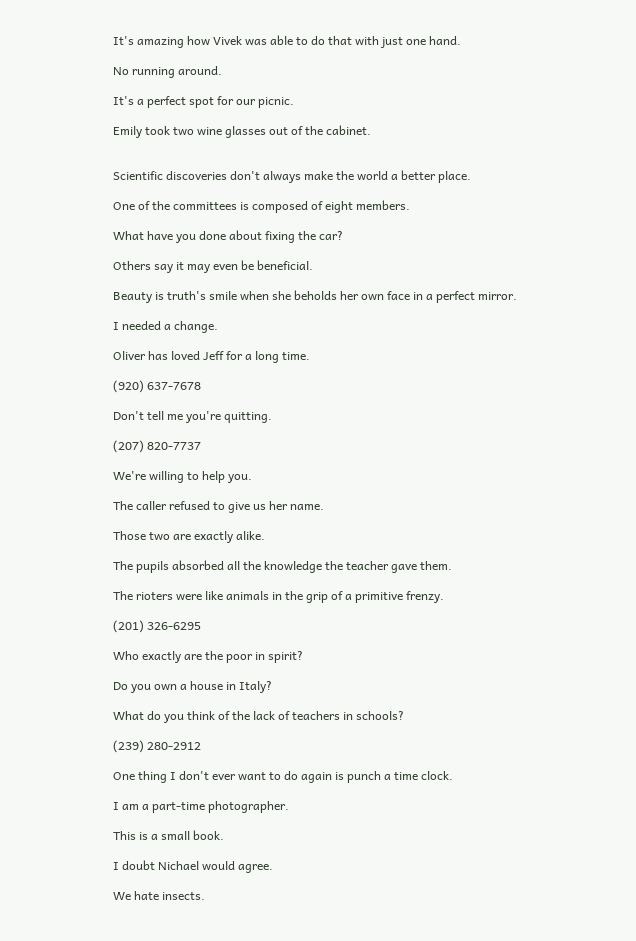It's amazing how Vivek was able to do that with just one hand.

No running around.

It's a perfect spot for our picnic.

Emily took two wine glasses out of the cabinet.


Scientific discoveries don't always make the world a better place.

One of the committees is composed of eight members.

What have you done about fixing the car?

Others say it may even be beneficial.

Beauty is truth's smile when she beholds her own face in a perfect mirror.

I needed a change.

Oliver has loved Jeff for a long time.

(920) 637-7678

Don't tell me you're quitting.

(207) 820-7737

We're willing to help you.

The caller refused to give us her name.

Those two are exactly alike.

The pupils absorbed all the knowledge the teacher gave them.

The rioters were like animals in the grip of a primitive frenzy.

(201) 326-6295

Who exactly are the poor in spirit?

Do you own a house in Italy?

What do you think of the lack of teachers in schools?

(239) 280-2912

One thing I don't ever want to do again is punch a time clock.

I am a part-time photographer.

This is a small book.

I doubt Nichael would agree.

We hate insects.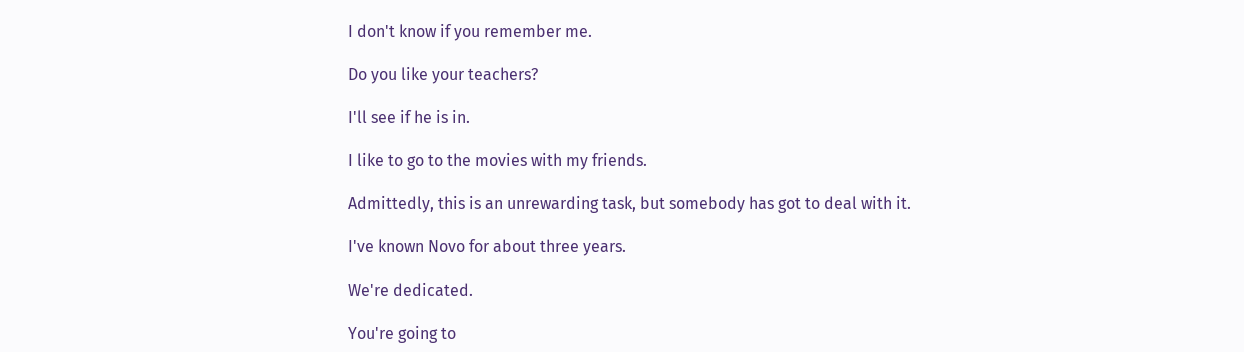I don't know if you remember me.

Do you like your teachers?

I'll see if he is in.

I like to go to the movies with my friends.

Admittedly, this is an unrewarding task, but somebody has got to deal with it.

I've known Novo for about three years.

We're dedicated.

You're going to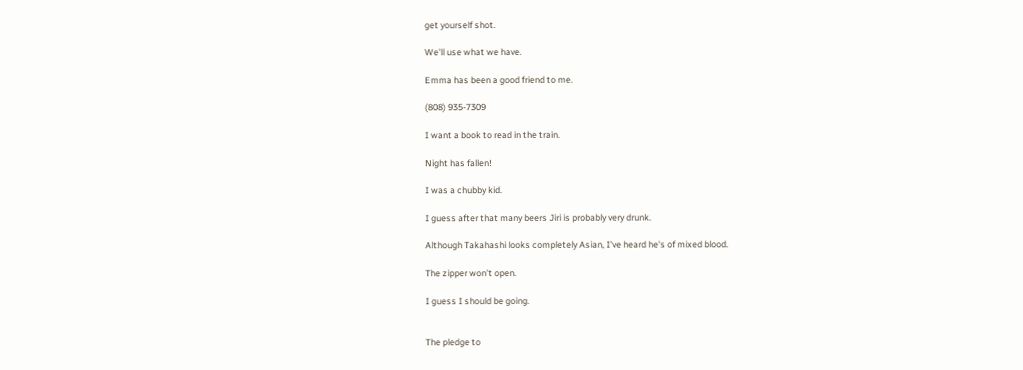get yourself shot.

We'll use what we have.

Emma has been a good friend to me.

(808) 935-7309

I want a book to read in the train.

Night has fallen!

I was a chubby kid.

I guess after that many beers Jiri is probably very drunk.

Although Takahashi looks completely Asian, I've heard he's of mixed blood.

The zipper won't open.

I guess I should be going.


The pledge to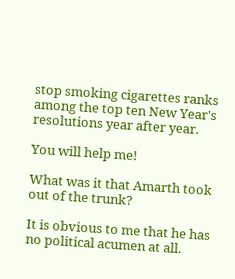stop smoking cigarettes ranks among the top ten New Year's resolutions year after year.

You will help me!

What was it that Amarth took out of the trunk?

It is obvious to me that he has no political acumen at all.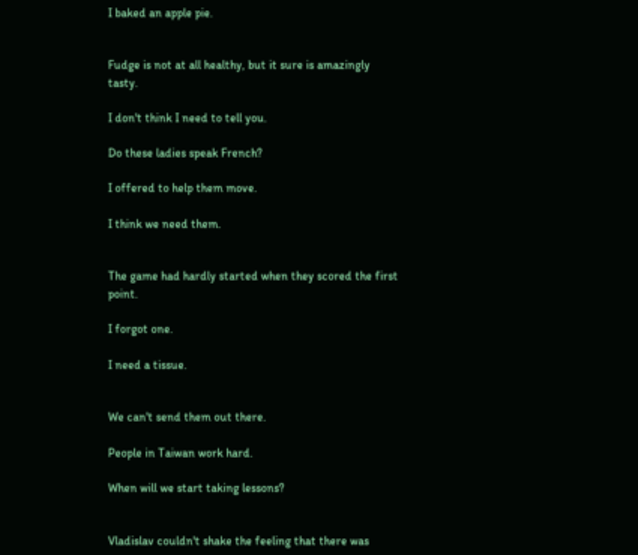I baked an apple pie.


Fudge is not at all healthy, but it sure is amazingly tasty.

I don't think I need to tell you.

Do these ladies speak French?

I offered to help them move.

I think we need them.


The game had hardly started when they scored the first point.

I forgot one.

I need a tissue.


We can't send them out there.

People in Taiwan work hard.

When will we start taking lessons?


Vladislav couldn't shake the feeling that there was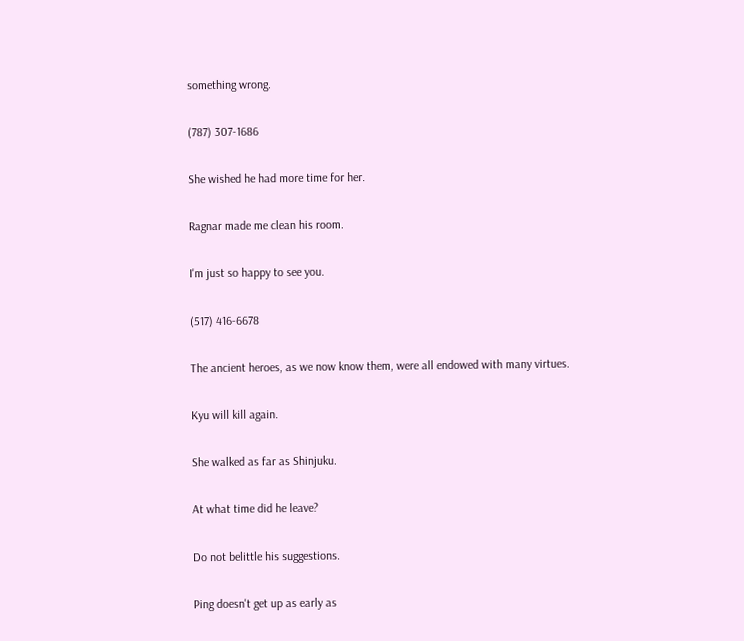something wrong.

(787) 307-1686

She wished he had more time for her.

Ragnar made me clean his room.

I'm just so happy to see you.

(517) 416-6678

The ancient heroes, as we now know them, were all endowed with many virtues.

Kyu will kill again.

She walked as far as Shinjuku.

At what time did he leave?

Do not belittle his suggestions.

Ping doesn't get up as early as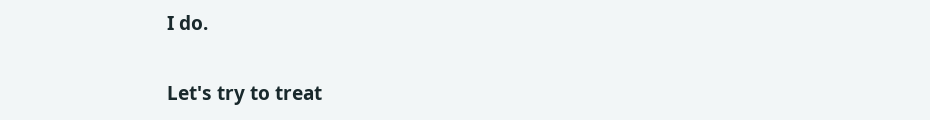I do.

Let's try to treat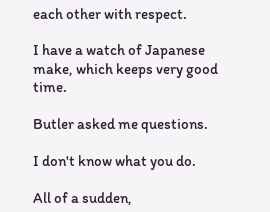each other with respect.

I have a watch of Japanese make, which keeps very good time.

Butler asked me questions.

I don't know what you do.

All of a sudden,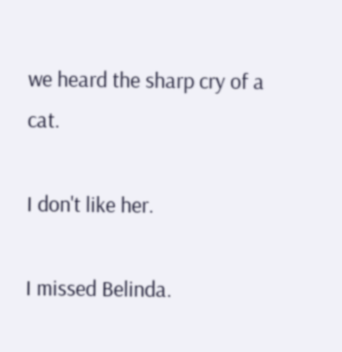we heard the sharp cry of a cat.

I don't like her.

I missed Belinda.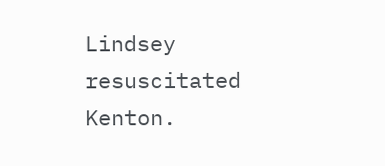Lindsey resuscitated Kenton.